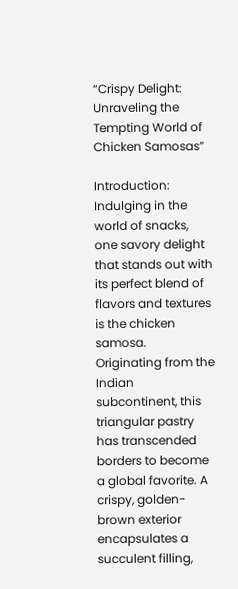“Crispy Delight: Unraveling the Tempting World of Chicken Samosas”

Introduction: Indulging in the world of snacks, one savory delight that stands out with its perfect blend of flavors and textures is the chicken samosa. Originating from the Indian subcontinent, this triangular pastry has transcended borders to become a global favorite. A crispy, golden-brown exterior encapsulates a succulent filling,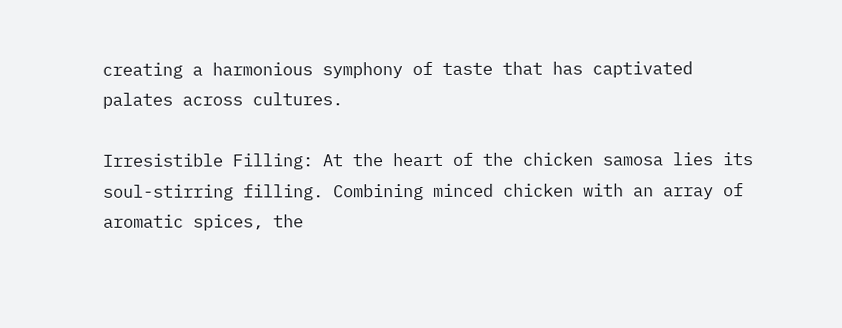creating a harmonious symphony of taste that has captivated palates across cultures.

Irresistible Filling: At the heart of the chicken samosa lies its soul-stirring filling. Combining minced chicken with an array of aromatic spices, the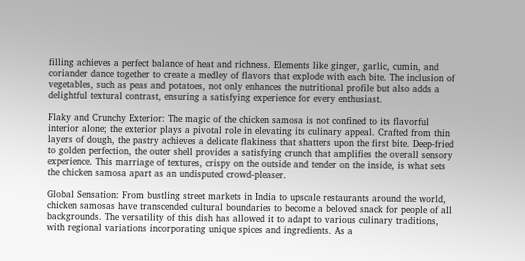filling achieves a perfect balance of heat and richness. Elements like ginger, garlic, cumin, and coriander dance together to create a medley of flavors that explode with each bite. The inclusion of vegetables, such as peas and potatoes, not only enhances the nutritional profile but also adds a delightful textural contrast, ensuring a satisfying experience for every enthusiast.

Flaky and Crunchy Exterior: The magic of the chicken samosa is not confined to its flavorful interior alone; the exterior plays a pivotal role in elevating its culinary appeal. Crafted from thin layers of dough, the pastry achieves a delicate flakiness that shatters upon the first bite. Deep-fried to golden perfection, the outer shell provides a satisfying crunch that amplifies the overall sensory experience. This marriage of textures, crispy on the outside and tender on the inside, is what sets the chicken samosa apart as an undisputed crowd-pleaser.

Global Sensation: From bustling street markets in India to upscale restaurants around the world, chicken samosas have transcended cultural boundaries to become a beloved snack for people of all backgrounds. The versatility of this dish has allowed it to adapt to various culinary traditions, with regional variations incorporating unique spices and ingredients. As a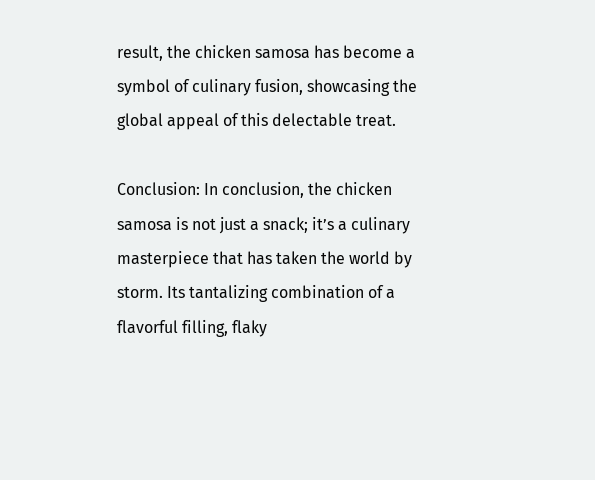result, the chicken samosa has become a symbol of culinary fusion, showcasing the global appeal of this delectable treat.

Conclusion: In conclusion, the chicken samosa is not just a snack; it’s a culinary masterpiece that has taken the world by storm. Its tantalizing combination of a flavorful filling, flaky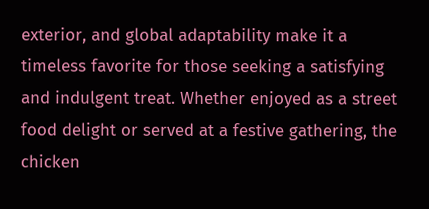exterior, and global adaptability make it a timeless favorite for those seeking a satisfying and indulgent treat. Whether enjoyed as a street food delight or served at a festive gathering, the chicken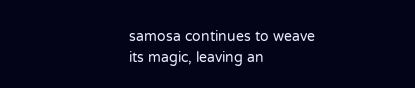samosa continues to weave its magic, leaving an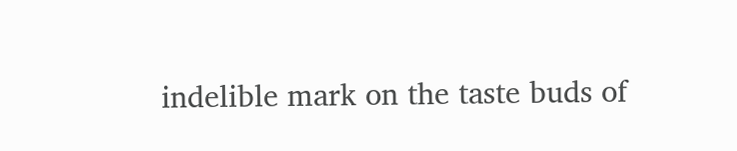indelible mark on the taste buds of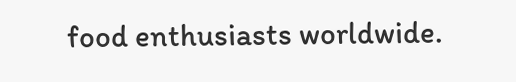food enthusiasts worldwide.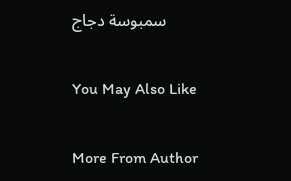سمبوسة دجاج

You May Also Like

More From Author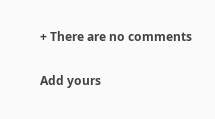+ There are no comments

Add yours